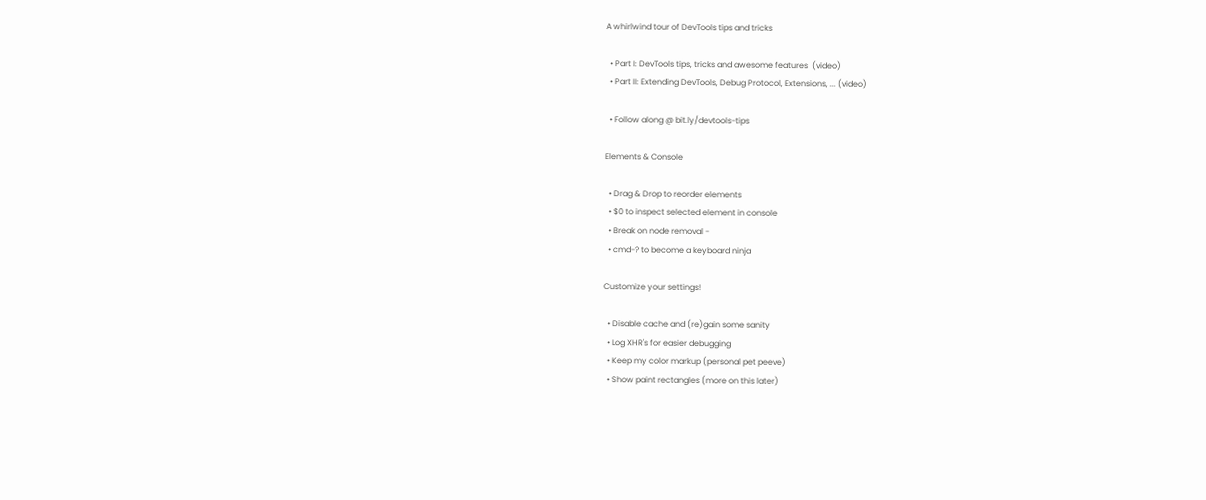A whirlwind tour of DevTools tips and tricks

  • Part I: DevTools tips, tricks and awesome features  (video)
  • Part II: Extending DevTools, Debug Protocol, Extensions, ... (video)

  • Follow along @ bit.ly/devtools-tips

Elements & Console

  • Drag & Drop to reorder elements
  • $0 to inspect selected element in console
  • Break on node removal -
  • cmd-? to become a keyboard ninja

Customize your settings!

  • Disable cache and (re)gain some sanity
  • Log XHR's for easier debugging
  • Keep my color markup (personal pet peeve)
  • Show paint rectangles (more on this later)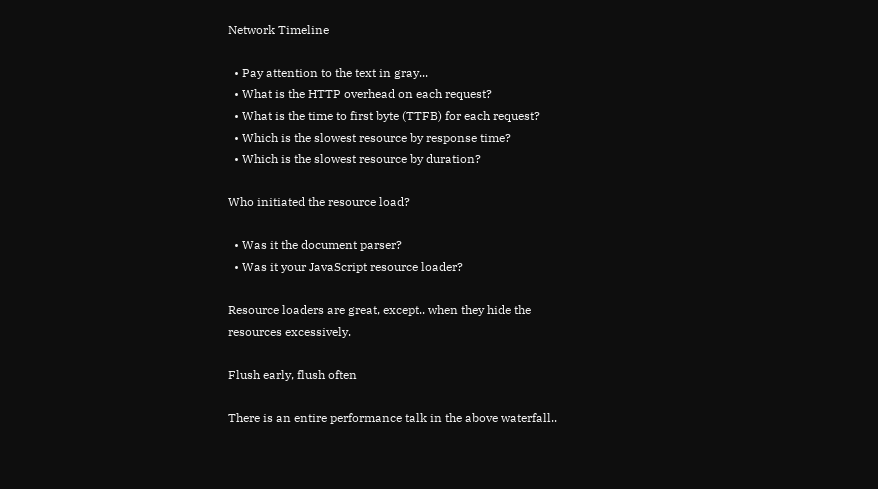Network Timeline

  • Pay attention to the text in gray...
  • What is the HTTP overhead on each request?
  • What is the time to first byte (TTFB) for each request?
  • Which is the slowest resource by response time?
  • Which is the slowest resource by duration?

Who initiated the resource load?

  • Was it the document parser?
  • Was it your JavaScript resource loader?

Resource loaders are great, except.. when they hide the resources excessively.

Flush early, flush often

There is an entire performance talk in the above waterfall..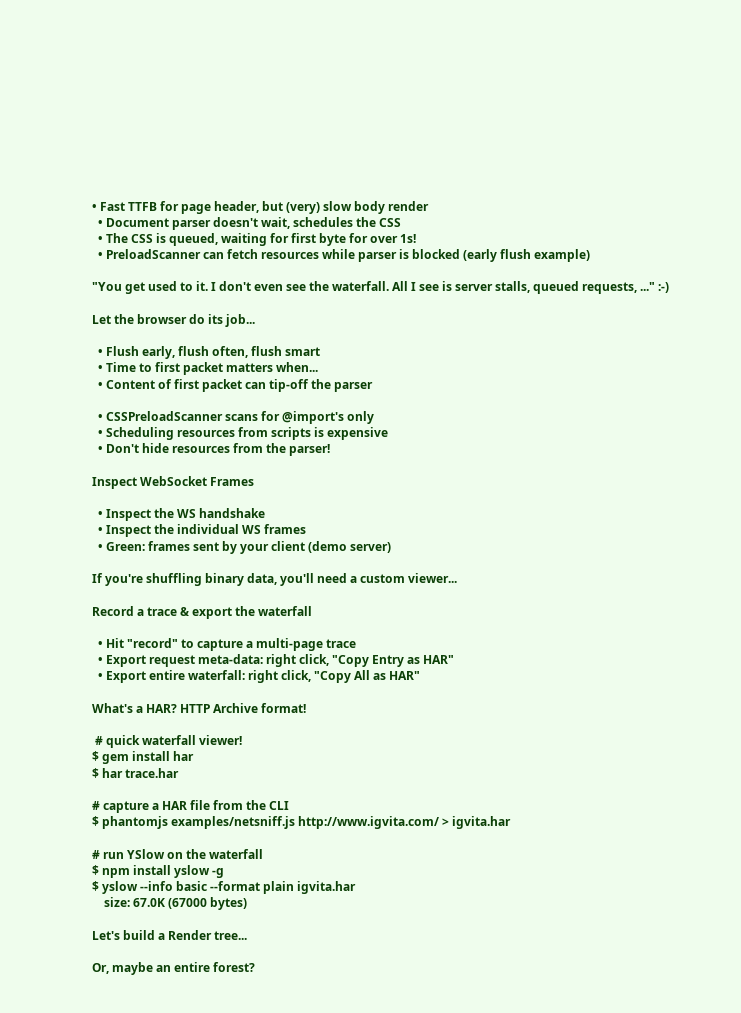• Fast TTFB for page header, but (very) slow body render
  • Document parser doesn't wait, schedules the CSS
  • The CSS is queued, waiting for first byte for over 1s!
  • PreloadScanner can fetch resources while parser is blocked (early flush example)

"You get used to it. I don't even see the waterfall. All I see is server stalls, queued requests, ..." :-)

Let the browser do its job...

  • Flush early, flush often, flush smart
  • Time to first packet matters when...
  • Content of first packet can tip-off the parser

  • CSSPreloadScanner scans for @import's only
  • Scheduling resources from scripts is expensive
  • Don't hide resources from the parser!

Inspect WebSocket Frames

  • Inspect the WS handshake
  • Inspect the individual WS frames
  • Green: frames sent by your client (demo server)

If you're shuffling binary data, you'll need a custom viewer...

Record a trace & export the waterfall

  • Hit "record" to capture a multi-page trace
  • Export request meta-data: right click, "Copy Entry as HAR"
  • Export entire waterfall: right click, "Copy All as HAR"

What's a HAR? HTTP Archive format!

 # quick waterfall viewer!
$ gem install har
$ har trace.har

# capture a HAR file from the CLI
$ phantomjs examples/netsniff.js http://www.igvita.com/ > igvita.har

# run YSlow on the waterfall
$ npm install yslow -g
$ yslow --info basic --format plain igvita.har
    size: 67.0K (67000 bytes)

Let's build a Render tree...

Or, maybe an entire forest?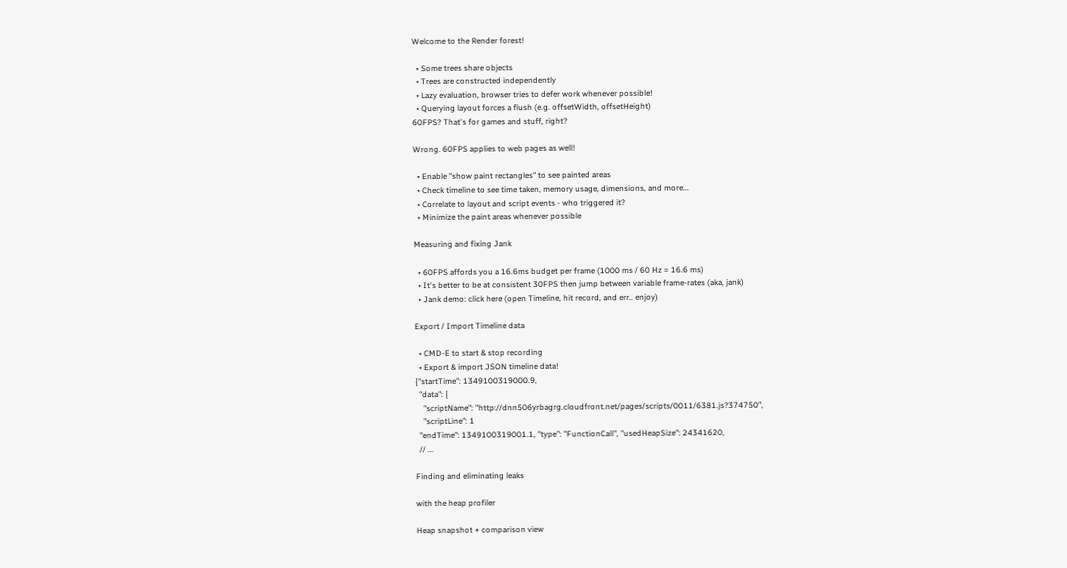Welcome to the Render forest!

  • Some trees share objects
  • Trees are constructed independently
  • Lazy evaluation, browser tries to defer work whenever possible!
  • Querying layout forces a flush (e.g. offsetWidth, offsetHeight)
60FPS? That's for games and stuff, right?

Wrong. 60FPS applies to web pages as well!

  • Enable "show paint rectangles" to see painted areas
  • Check timeline to see time taken, memory usage, dimensions, and more...
  • Correlate to layout and script events - who triggered it?
  • Minimize the paint areas whenever possible

Measuring and fixing Jank

  • 60FPS affords you a 16.6ms budget per frame (1000 ms / 60 Hz = 16.6 ms)
  • It's better to be at consistent 30FPS then jump between variable frame-rates (aka, jank)
  • Jank demo: click here (open Timeline, hit record, and err.. enjoy)

Export / Import Timeline data

  • CMD-E to start & stop recording
  • Export & import JSON timeline data!
{"startTime": 1349100319000.9,
  "data": {
    "scriptName": "http://dnn506yrbagrg.cloudfront.net/pages/scripts/0011/6381.js?374750",
    "scriptLine": 1
  "endTime": 1349100319001.1, "type": "FunctionCall", "usedHeapSize": 24341620,
  // ...

Finding and eliminating leaks

with the heap profiler

Heap snapshot + comparison view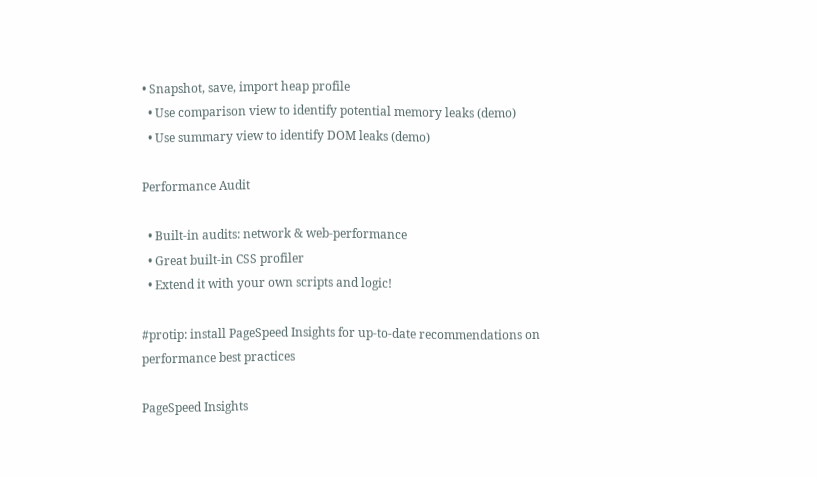• Snapshot, save, import heap profile
  • Use comparison view to identify potential memory leaks (demo)
  • Use summary view to identify DOM leaks (demo)

Performance Audit

  • Built-in audits: network & web-performance
  • Great built-in CSS profiler
  • Extend it with your own scripts and logic!

#protip: install PageSpeed Insights for up-to-date recommendations on performance best practices

PageSpeed Insights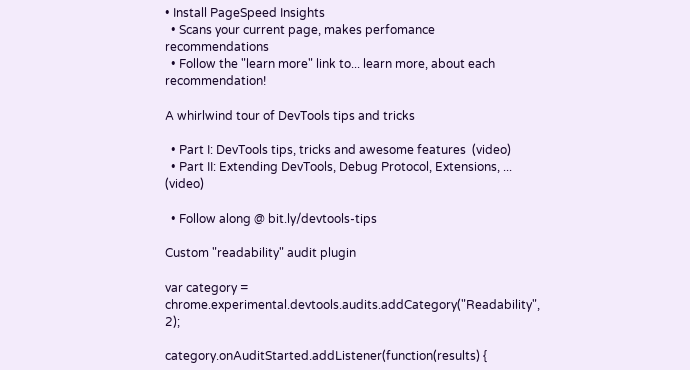• Install PageSpeed Insights
  • Scans your current page, makes perfomance recommendations
  • Follow the "learn more" link to... learn more, about each recommendation!

A whirlwind tour of DevTools tips and tricks

  • Part I: DevTools tips, tricks and awesome features  (video)
  • Part II: Extending DevTools, Debug Protocol, Extensions, ... (video)

  • Follow along @ bit.ly/devtools-tips

Custom "readability" audit plugin

var category = chrome.experimental.devtools.audits.addCategory("Readability", 2);

category.onAuditStarted.addListener(function(results) {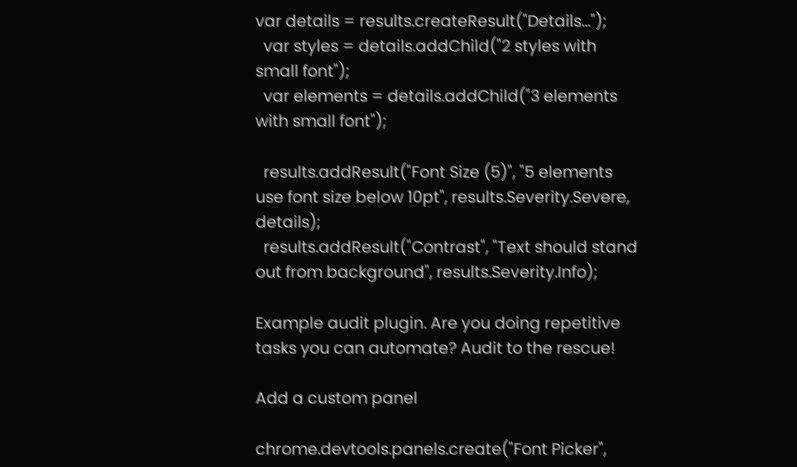var details = results.createResult("Details...");
  var styles = details.addChild("2 styles with small font");
  var elements = details.addChild("3 elements with small font");

  results.addResult("Font Size (5)", "5 elements use font size below 10pt", results.Severity.Severe, details);
  results.addResult("Contrast", "Text should stand out from background", results.Severity.Info);

Example audit plugin. Are you doing repetitive tasks you can automate? Audit to the rescue!

Add a custom panel

chrome.devtools.panels.create("Font Picker",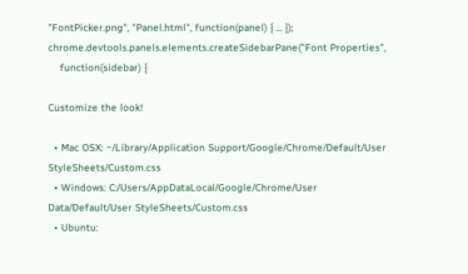"FontPicker.png", "Panel.html", function(panel) { ... });
chrome.devtools.panels.elements.createSidebarPane("Font Properties",
    function(sidebar) {

Customize the look!

  • Mac OSX: ~/Library/Application Support/Google/Chrome/Default/User StyleSheets/Custom.css
  • Windows: C:/Users/AppDataLocal/Google/Chrome/User Data/Default/User StyleSheets/Custom.css
  • Ubuntu: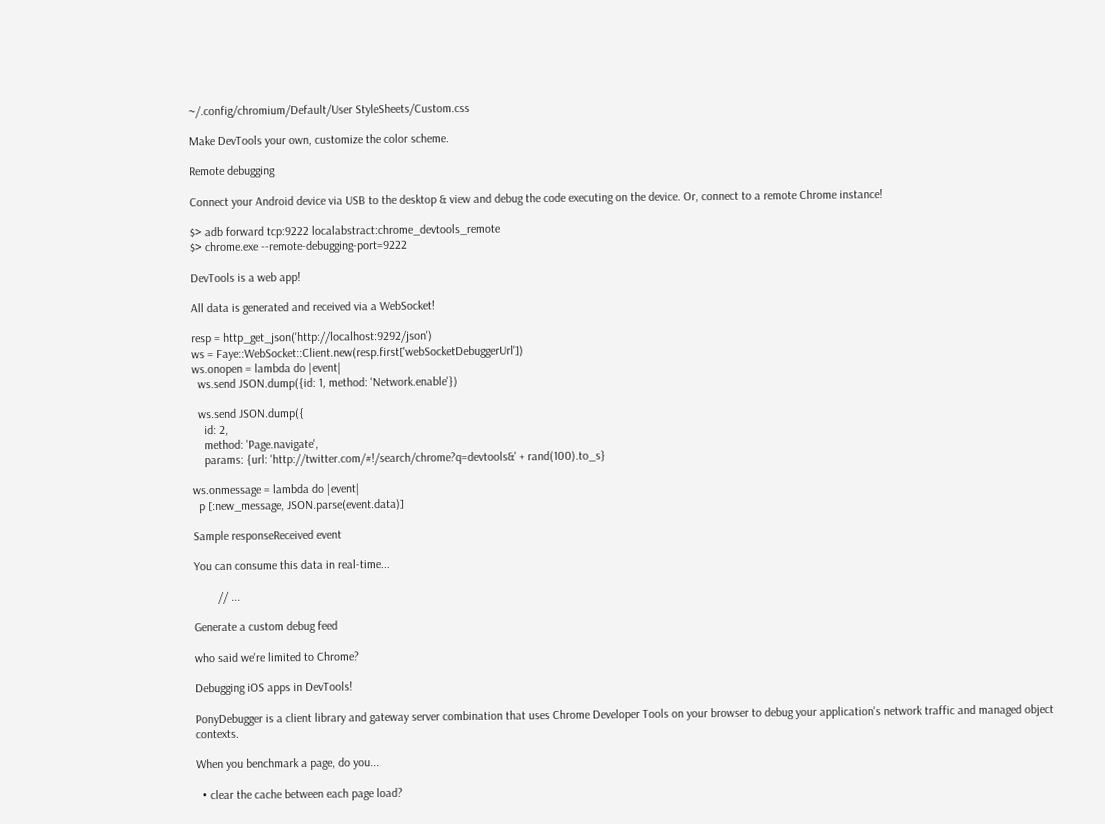~/.config/chromium/Default/User StyleSheets/Custom.css

Make DevTools your own, customize the color scheme.

Remote debugging

Connect your Android device via USB to the desktop & view and debug the code executing on the device. Or, connect to a remote Chrome instance!

$> adb forward tcp:9222 localabstract:chrome_devtools_remote
$> chrome.exe --remote-debugging-port=9222

DevTools is a web app!

All data is generated and received via a WebSocket!

resp = http_get_json('http://localhost:9292/json')
ws = Faye::WebSocket::Client.new(resp.first['webSocketDebuggerUrl'])
ws.onopen = lambda do |event|
  ws.send JSON.dump({id: 1, method: 'Network.enable'})

  ws.send JSON.dump({
    id: 2,
    method: 'Page.navigate',
    params: {url: 'http://twitter.com/#!/search/chrome?q=devtools&' + rand(100).to_s}

ws.onmessage = lambda do |event|
  p [:new_message, JSON.parse(event.data)]

Sample responseReceived event

You can consume this data in real-time...

        // ...

Generate a custom debug feed

who said we're limited to Chrome?

Debugging iOS apps in DevTools!

PonyDebugger is a client library and gateway server combination that uses Chrome Developer Tools on your browser to debug your application's network traffic and managed object contexts.

When you benchmark a page, do you...

  • clear the cache between each page load?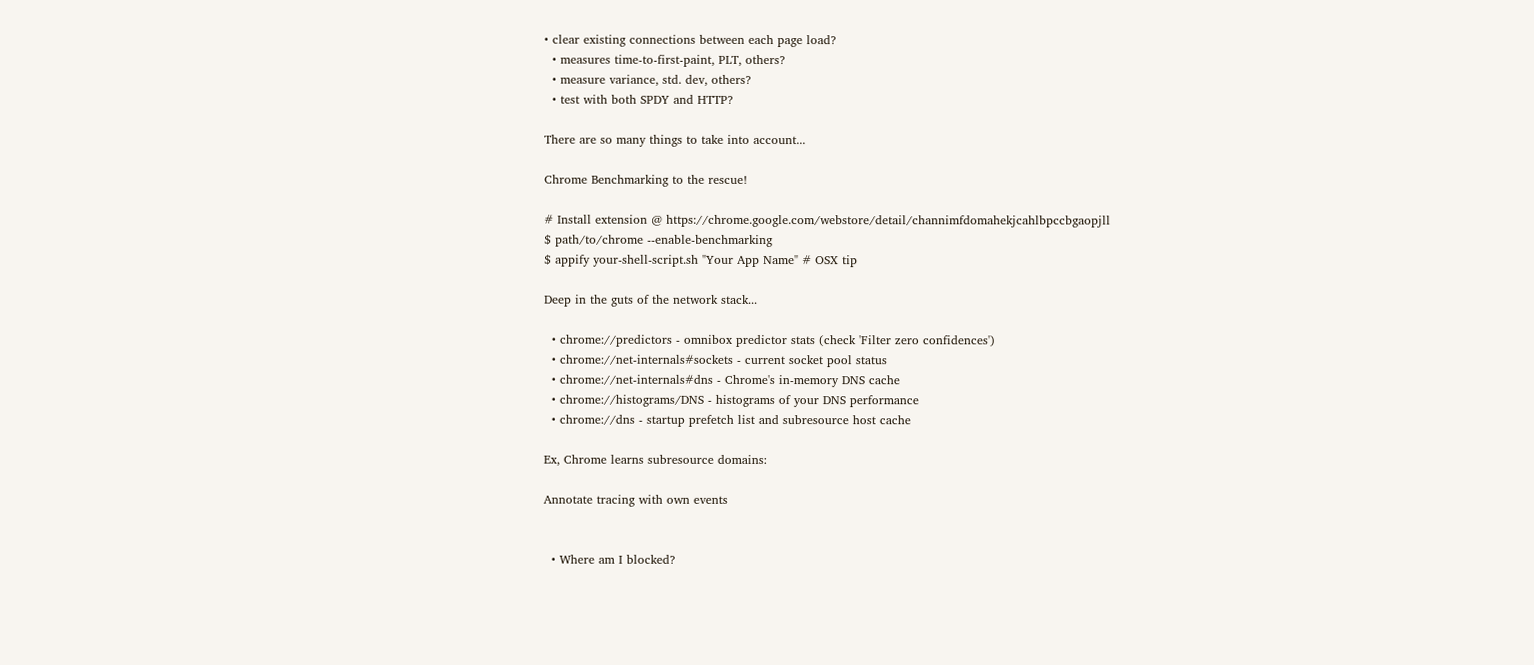• clear existing connections between each page load?
  • measures time-to-first-paint, PLT, others?
  • measure variance, std. dev, others?
  • test with both SPDY and HTTP?

There are so many things to take into account...

Chrome Benchmarking to the rescue!

# Install extension @ https://chrome.google.com/webstore/detail/channimfdomahekjcahlbpccbgaopjll
$ path/to/chrome --enable-benchmarking
$ appify your-shell-script.sh "Your App Name" # OSX tip

Deep in the guts of the network stack...

  • chrome://predictors - omnibox predictor stats (check 'Filter zero confidences')
  • chrome://net-internals#sockets - current socket pool status
  • chrome://net-internals#dns - Chrome's in-memory DNS cache
  • chrome://histograms/DNS - histograms of your DNS performance
  • chrome://dns - startup prefetch list and subresource host cache

Ex, Chrome learns subresource domains:

Annotate tracing with own events


  • Where am I blocked?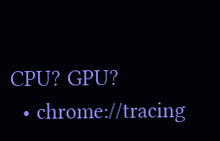CPU? GPU?
  • chrome://tracing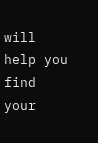will help you find your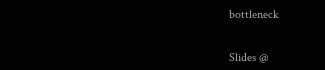bottleneck


Slides @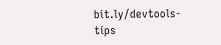bit.ly/devtools-tips